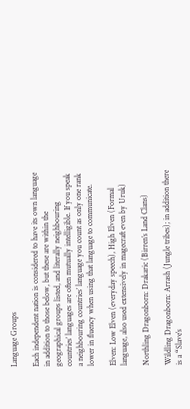Language Groups

Each independent nation is considered to have its own language in addition to those below, but these are within the geographical groups listed, and literally neighbouring countries’ languages are often mutually intelligible. If you speak a neighbouring countries’ language you count as only one rank lower in fluency when using that language to communicate.

Elven: Low Elven (everyday speech), High Elven (Formal language, also used extensively in magecraft even by Uruk)

Northling Dragonborn: Drakaric (Birren’s Land Clans)

Wildling Dragonborn: Arrash (Jungle tribes); in addition there is a “Slave’s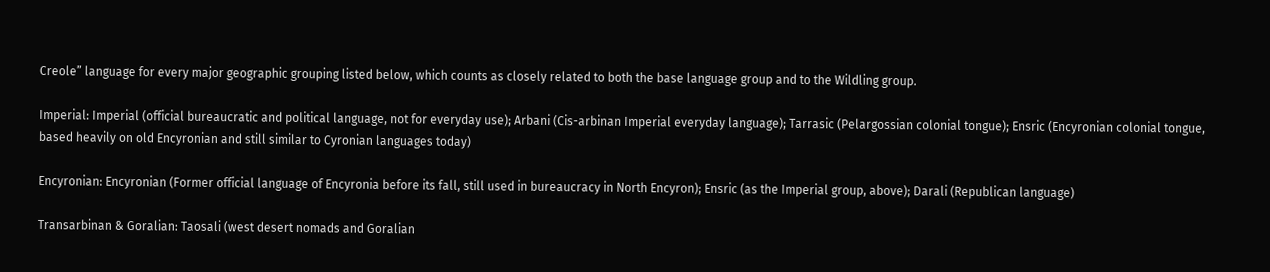Creole” language for every major geographic grouping listed below, which counts as closely related to both the base language group and to the Wildling group.

Imperial: Imperial (official bureaucratic and political language, not for everyday use); Arbani (Cis-arbinan Imperial everyday language); Tarrasic (Pelargossian colonial tongue); Ensric (Encyronian colonial tongue, based heavily on old Encyronian and still similar to Cyronian languages today)

Encyronian: Encyronian (Former official language of Encyronia before its fall, still used in bureaucracy in North Encyron); Ensric (as the Imperial group, above); Darali (Republican language)

Transarbinan & Goralian: Taosali (west desert nomads and Goralian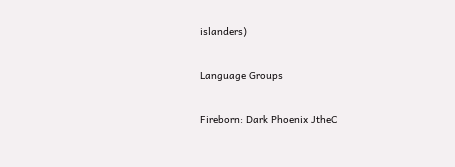islanders)

Language Groups

Fireborn: Dark Phoenix JtheC